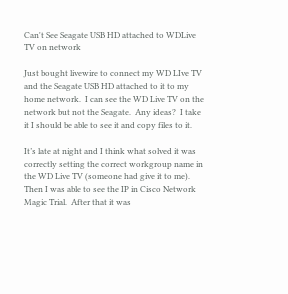Can't See Seagate USB HD attached to WDLive TV on network

Just bought livewire to connect my WD LIve TV and the Seagate USB HD attached to it to my home network.  I can see the WD Live TV on the network but not the Seagate.  Any ideas?  I take it I should be able to see it and copy files to it.

It’s late at night and I think what solved it was correctly setting the correct workgroup name in the WD Live TV (someone had give it to me).  Then I was able to see the IP in Cisco Network Magic Trial.  After that it was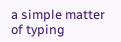a simple matter of typing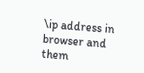\ip address in browser and them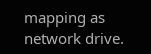mapping as network drive.